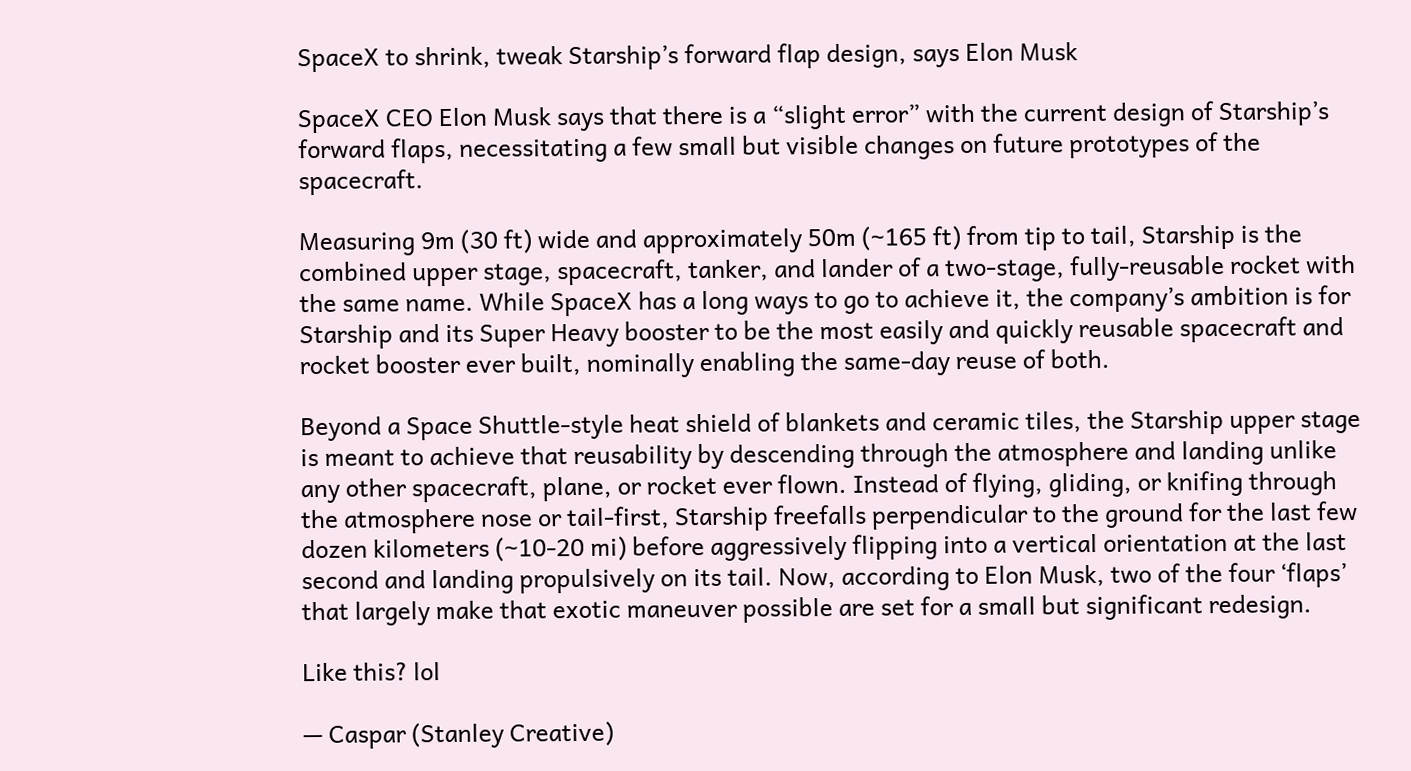SpaceX to shrink, tweak Starship’s forward flap design, says Elon Musk

SpaceX CEO Elon Musk says that there is a “slight error” with the current design of Starship’s forward flaps, necessitating a few small but visible changes on future prototypes of the spacecraft.

Measuring 9m (30 ft) wide and approximately 50m (~165 ft) from tip to tail, Starship is the combined upper stage, spacecraft, tanker, and lander of a two-stage, fully-reusable rocket with the same name. While SpaceX has a long ways to go to achieve it, the company’s ambition is for Starship and its Super Heavy booster to be the most easily and quickly reusable spacecraft and rocket booster ever built, nominally enabling the same-day reuse of both.

Beyond a Space Shuttle-style heat shield of blankets and ceramic tiles, the Starship upper stage is meant to achieve that reusability by descending through the atmosphere and landing unlike any other spacecraft, plane, or rocket ever flown. Instead of flying, gliding, or knifing through the atmosphere nose or tail-first, Starship freefalls perpendicular to the ground for the last few dozen kilometers (~10-20 mi) before aggressively flipping into a vertical orientation at the last second and landing propulsively on its tail. Now, according to Elon Musk, two of the four ‘flaps’ that largely make that exotic maneuver possible are set for a small but significant redesign.

Like this? lol

— Caspar (Stanley Creative)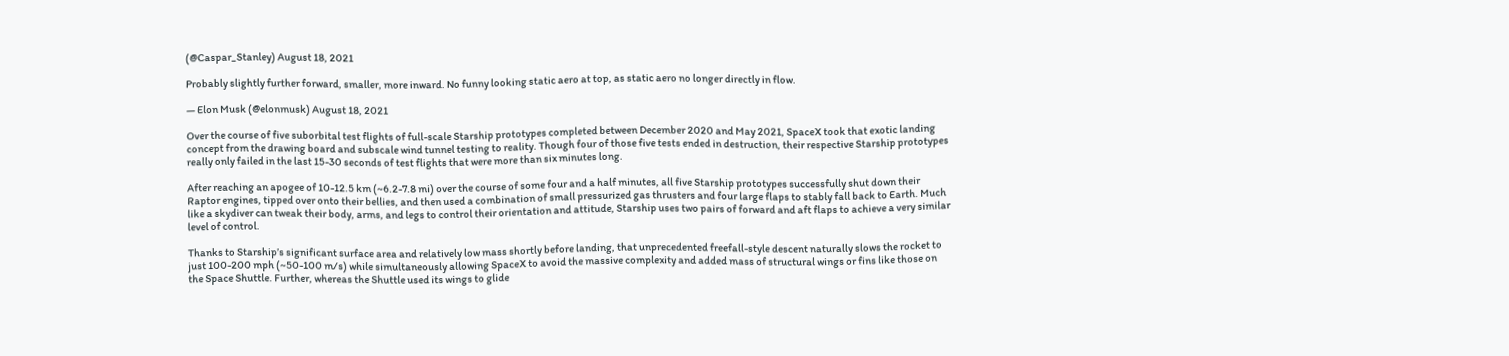(@Caspar_Stanley) August 18, 2021

Probably slightly further forward, smaller, more inward. No funny looking static aero at top, as static aero no longer directly in flow.

— Elon Musk (@elonmusk) August 18, 2021

Over the course of five suborbital test flights of full-scale Starship prototypes completed between December 2020 and May 2021, SpaceX took that exotic landing concept from the drawing board and subscale wind tunnel testing to reality. Though four of those five tests ended in destruction, their respective Starship prototypes really only failed in the last 15-30 seconds of test flights that were more than six minutes long.

After reaching an apogee of 10-12.5 km (~6.2-7.8 mi) over the course of some four and a half minutes, all five Starship prototypes successfully shut down their Raptor engines, tipped over onto their bellies, and then used a combination of small pressurized gas thrusters and four large flaps to stably fall back to Earth. Much like a skydiver can tweak their body, arms, and legs to control their orientation and attitude, Starship uses two pairs of forward and aft flaps to achieve a very similar level of control.

Thanks to Starship’s significant surface area and relatively low mass shortly before landing, that unprecedented freefall-style descent naturally slows the rocket to just 100-200 mph (~50-100 m/s) while simultaneously allowing SpaceX to avoid the massive complexity and added mass of structural wings or fins like those on the Space Shuttle. Further, whereas the Shuttle used its wings to glide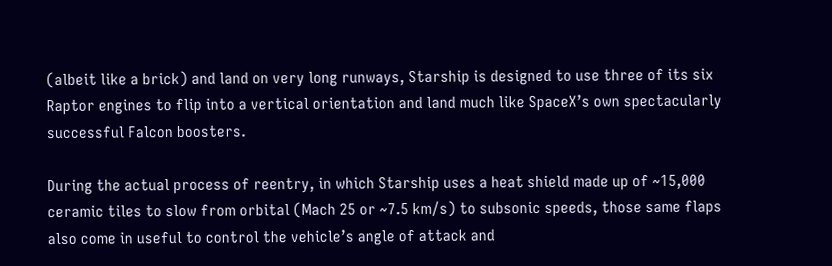(albeit like a brick) and land on very long runways, Starship is designed to use three of its six Raptor engines to flip into a vertical orientation and land much like SpaceX’s own spectacularly successful Falcon boosters.

During the actual process of reentry, in which Starship uses a heat shield made up of ~15,000 ceramic tiles to slow from orbital (Mach 25 or ~7.5 km/s) to subsonic speeds, those same flaps also come in useful to control the vehicle’s angle of attack and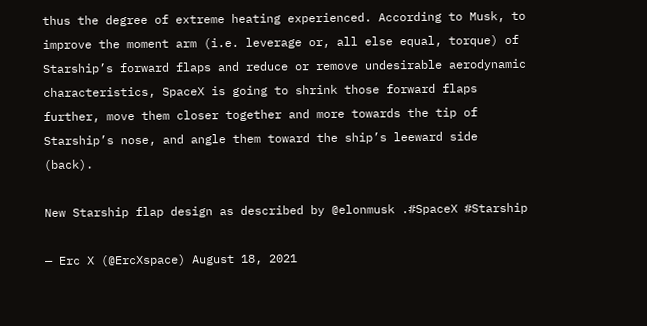thus the degree of extreme heating experienced. According to Musk, to improve the moment arm (i.e. leverage or, all else equal, torque) of Starship’s forward flaps and reduce or remove undesirable aerodynamic characteristics, SpaceX is going to shrink those forward flaps further, move them closer together and more towards the tip of Starship’s nose, and angle them toward the ship’s leeward side (back).

New Starship flap design as described by @elonmusk .#SpaceX #Starship

— Erc X (@ErcXspace) August 18, 2021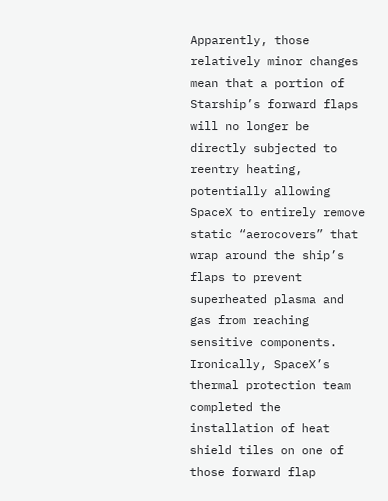Apparently, those relatively minor changes mean that a portion of Starship’s forward flaps will no longer be directly subjected to reentry heating, potentially allowing SpaceX to entirely remove static “aerocovers” that wrap around the ship’s flaps to prevent superheated plasma and gas from reaching sensitive components. Ironically, SpaceX’s thermal protection team completed the installation of heat shield tiles on one of those forward flap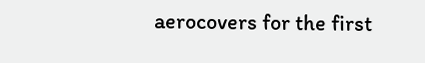aerocovers for the first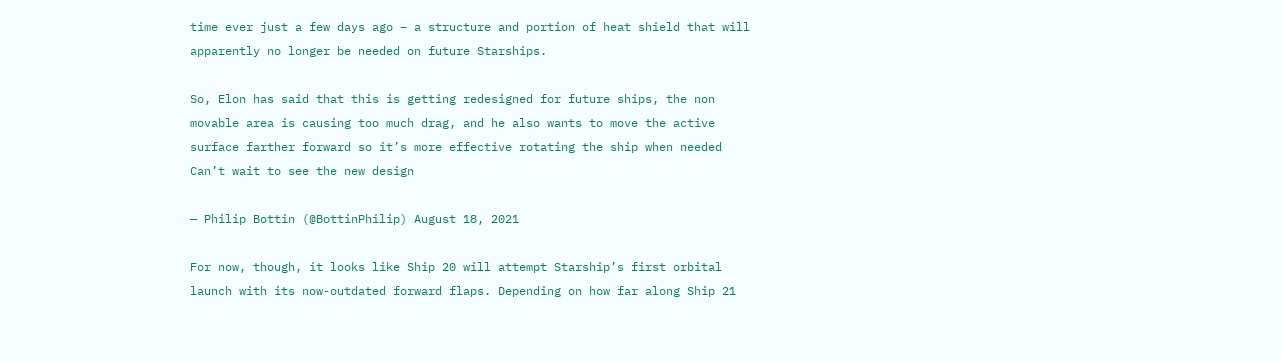time ever just a few days ago – a structure and portion of heat shield that will apparently no longer be needed on future Starships.

So, Elon has said that this is getting redesigned for future ships, the non movable area is causing too much drag, and he also wants to move the active surface farther forward so it’s more effective rotating the ship when needed
Can’t wait to see the new design

— Philip Bottin (@BottinPhilip) August 18, 2021

For now, though, it looks like Ship 20 will attempt Starship’s first orbital launch with its now-outdated forward flaps. Depending on how far along Ship 21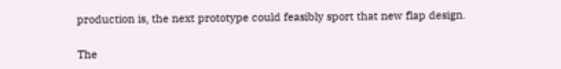production is, the next prototype could feasibly sport that new flap design.

The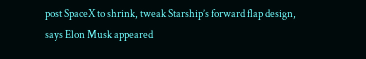post SpaceX to shrink, tweak Starship’s forward flap design, says Elon Musk appeared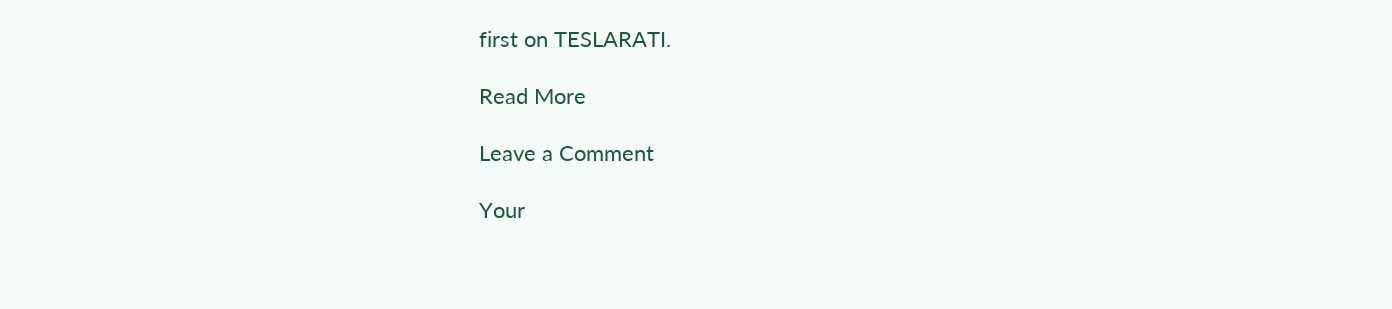first on TESLARATI.

Read More

Leave a Comment

Your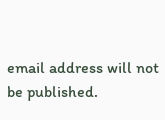email address will not be published.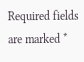Required fields are marked *